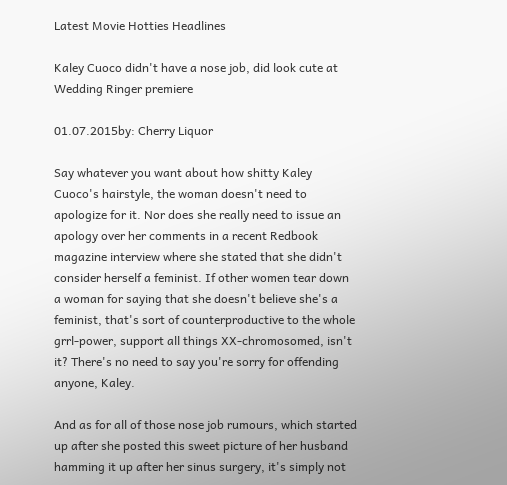Latest Movie Hotties Headlines

Kaley Cuoco didn't have a nose job, did look cute at Wedding Ringer premiere

01.07.2015by: Cherry Liquor

Say whatever you want about how shitty Kaley Cuoco's hairstyle, the woman doesn't need to apologize for it. Nor does she really need to issue an apology over her comments in a recent Redbook magazine interview where she stated that she didn't consider herself a feminist. If other women tear down a woman for saying that she doesn't believe she's a feminist, that's sort of counterproductive to the whole grrl-power, support all things XX-chromosomed, isn't it? There's no need to say you're sorry for offending anyone, Kaley.

And as for all of those nose job rumours, which started up after she posted this sweet picture of her husband hamming it up after her sinus surgery, it's simply not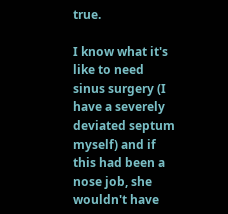true.

I know what it's like to need sinus surgery (I have a severely deviated septum myself) and if this had been a nose job, she wouldn't have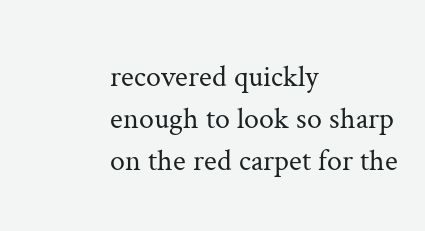recovered quickly enough to look so sharp on the red carpet for the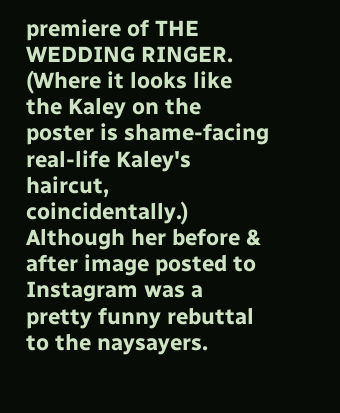premiere of THE WEDDING RINGER. (Where it looks like the Kaley on the poster is shame-facing real-life Kaley's haircut, coincidentally.) Although her before & after image posted to Instagram was a pretty funny rebuttal to the naysayers.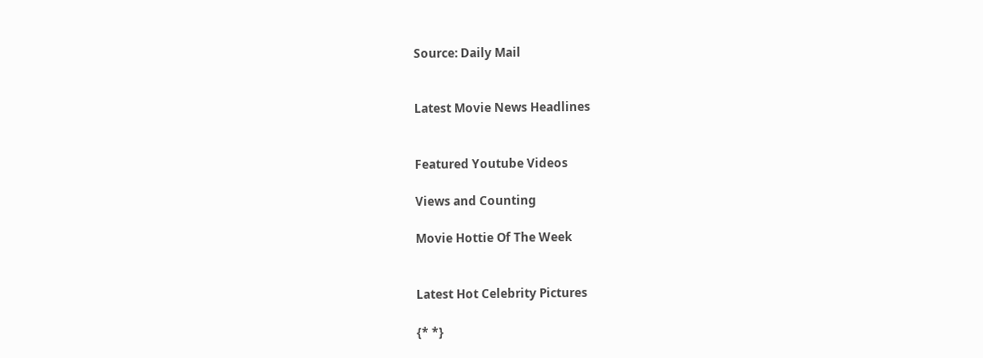Source: Daily Mail


Latest Movie News Headlines


Featured Youtube Videos

Views and Counting

Movie Hottie Of The Week


Latest Hot Celebrity Pictures

{* *}